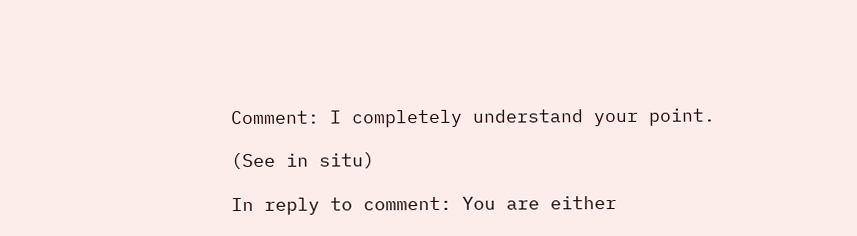Comment: I completely understand your point.

(See in situ)

In reply to comment: You are either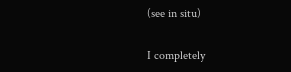(see in situ)

I completely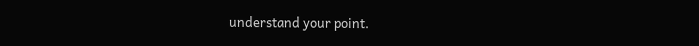understand your point.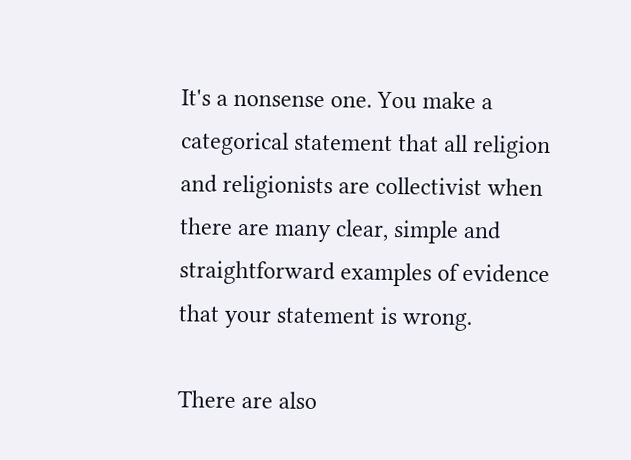It's a nonsense one. You make a categorical statement that all religion and religionists are collectivist when there are many clear, simple and straightforward examples of evidence that your statement is wrong.

There are also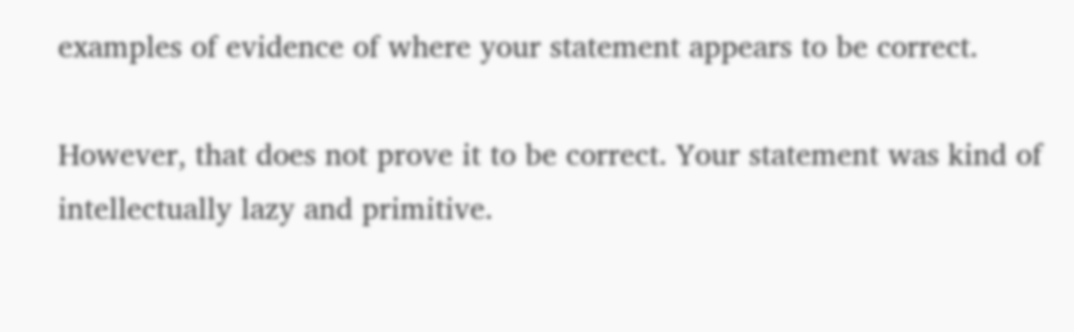examples of evidence of where your statement appears to be correct.

However, that does not prove it to be correct. Your statement was kind of intellectually lazy and primitive.